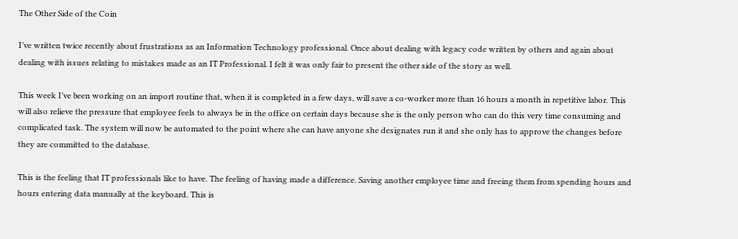The Other Side of the Coin

I’ve written twice recently about frustrations as an Information Technology professional. Once about dealing with legacy code written by others and again about dealing with issues relating to mistakes made as an IT Professional. I felt it was only fair to present the other side of the story as well.

This week I’ve been working on an import routine that, when it is completed in a few days, will save a co-worker more than 16 hours a month in repetitive labor. This will also relieve the pressure that employee feels to always be in the office on certain days because she is the only person who can do this very time consuming and complicated task. The system will now be automated to the point where she can have anyone she designates run it and she only has to approve the changes before they are committed to the database.

This is the feeling that IT professionals like to have. The feeling of having made a difference. Saving another employee time and freeing them from spending hours and hours entering data manually at the keyboard. This is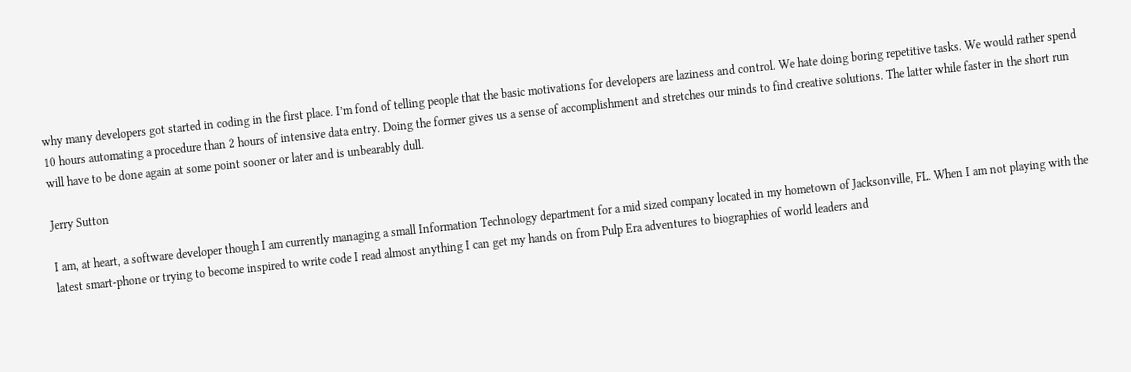why many developers got started in coding in the first place. I’m fond of telling people that the basic motivations for developers are laziness and control. We hate doing boring repetitive tasks. We would rather spend 10 hours automating a procedure than 2 hours of intensive data entry. Doing the former gives us a sense of accomplishment and stretches our minds to find creative solutions. The latter while faster in the short run will have to be done again at some point sooner or later and is unbearably dull.

Jerry Sutton

I am, at heart, a software developer though I am currently managing a small Information Technology department for a mid sized company located in my hometown of Jacksonville, FL. When I am not playing with the latest smart-phone or trying to become inspired to write code I read almost anything I can get my hands on from Pulp Era adventures to biographies of world leaders and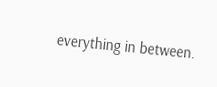everything in between.